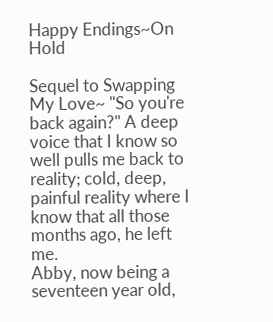Happy Endings~On Hold

Sequel to Swapping My Love~ "So you're back again?" A deep voice that I know so well pulls me back to reality; cold, deep, painful reality where I know that all those months ago, he left me.
Abby, now being a seventeen year old,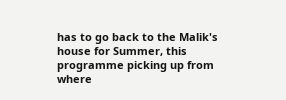has to go back to the Malik's house for Summer, this programme picking up from where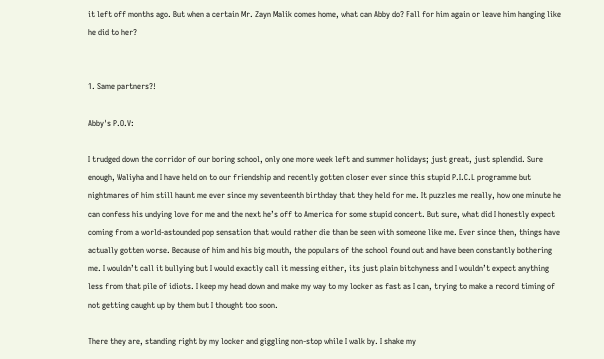it left off months ago. But when a certain Mr. Zayn Malik comes home, what can Abby do? Fall for him again or leave him hanging like he did to her?


1. Same partners?!

Abby's P.O.V:

I trudged down the corridor of our boring school, only one more week left and summer holidays; just great, just splendid. Sure enough, Waliyha and I have held on to our friendship and recently gotten closer ever since this stupid P.I.C.L programme but nightmares of him still haunt me ever since my seventeenth birthday that they held for me. It puzzles me really, how one minute he can confess his undying love for me and the next he’s off to America for some stupid concert. But sure, what did I honestly expect coming from a world-astounded pop sensation that would rather die than be seen with someone like me. Ever since then, things have actually gotten worse. Because of him and his big mouth, the populars of the school found out and have been constantly bothering me. I wouldn’t call it bullying but I would exactly call it messing either, its just plain bitchyness and I wouldn’t expect anything less from that pile of idiots. I keep my head down and make my way to my locker as fast as I can, trying to make a record timing of not getting caught up by them but I thought too soon.

There they are, standing right by my locker and giggling non-stop while I walk by. I shake my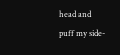head and puff my side-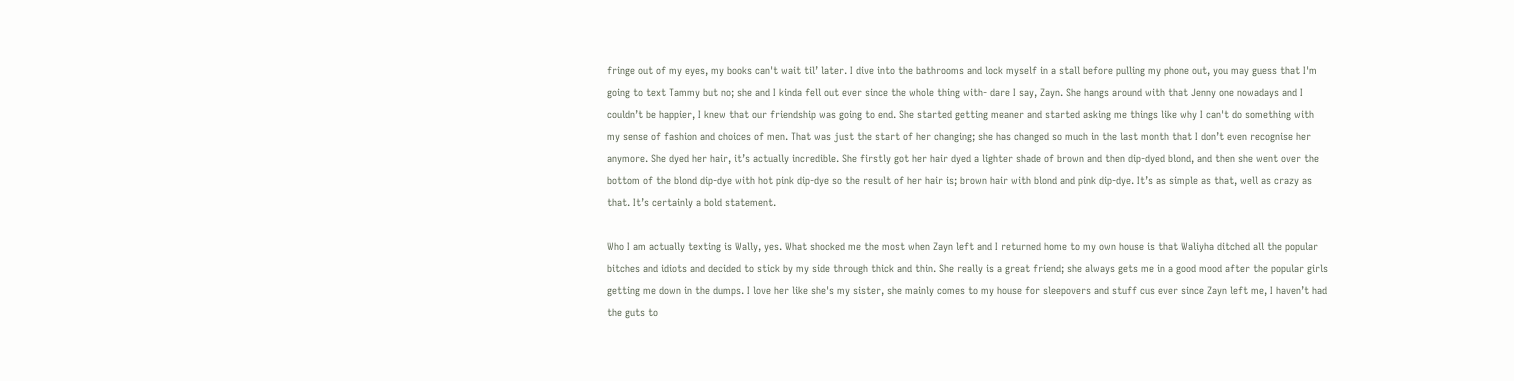fringe out of my eyes, my books can't wait til’ later. I dive into the bathrooms and lock myself in a stall before pulling my phone out, you may guess that I'm going to text Tammy but no; she and I kinda fell out ever since the whole thing with- dare I say, Zayn. She hangs around with that Jenny one nowadays and I couldn’t be happier, I knew that our friendship was going to end. She started getting meaner and started asking me things like why I can't do something with my sense of fashion and choices of men. That was just the start of her changing; she has changed so much in the last month that I don’t even recognise her anymore. She dyed her hair, it’s actually incredible. She firstly got her hair dyed a lighter shade of brown and then dip-dyed blond, and then she went over the bottom of the blond dip-dye with hot pink dip-dye so the result of her hair is; brown hair with blond and pink dip-dye. It’s as simple as that, well as crazy as that. It’s certainly a bold statement.

Who I am actually texting is Wally, yes. What shocked me the most when Zayn left and I returned home to my own house is that Waliyha ditched all the popular bitches and idiots and decided to stick by my side through thick and thin. She really is a great friend; she always gets me in a good mood after the popular girls getting me down in the dumps. I love her like she's my sister, she mainly comes to my house for sleepovers and stuff cus ever since Zayn left me, I haven’t had the guts to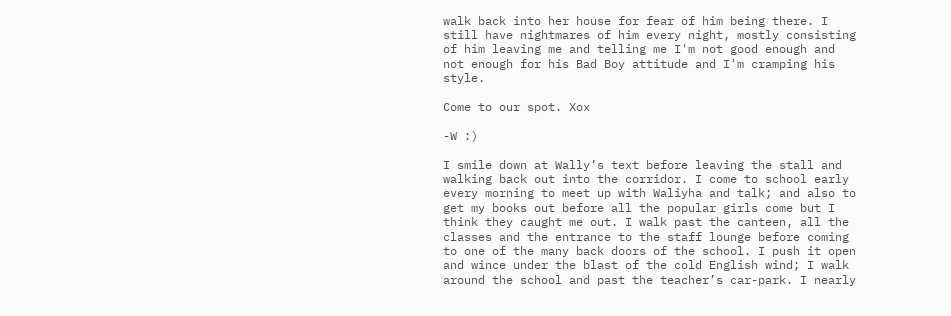walk back into her house for fear of him being there. I still have nightmares of him every night, mostly consisting of him leaving me and telling me I'm not good enough and not enough for his Bad Boy attitude and I'm cramping his style.

Come to our spot. Xox

-W :)

I smile down at Wally’s text before leaving the stall and walking back out into the corridor. I come to school early every morning to meet up with Waliyha and talk; and also to get my books out before all the popular girls come but I think they caught me out. I walk past the canteen, all the classes and the entrance to the staff lounge before coming to one of the many back doors of the school. I push it open and wince under the blast of the cold English wind; I walk around the school and past the teacher’s car-park. I nearly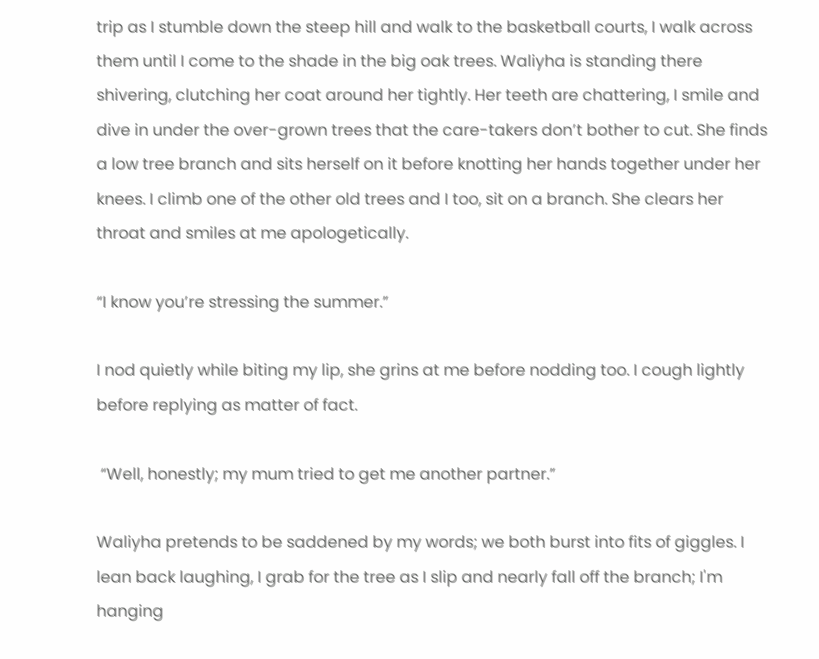trip as I stumble down the steep hill and walk to the basketball courts, I walk across them until I come to the shade in the big oak trees. Waliyha is standing there shivering, clutching her coat around her tightly. Her teeth are chattering, I smile and dive in under the over-grown trees that the care-takers don’t bother to cut. She finds a low tree branch and sits herself on it before knotting her hands together under her knees. I climb one of the other old trees and I too, sit on a branch. She clears her throat and smiles at me apologetically.

“I know you’re stressing the summer.”

I nod quietly while biting my lip, she grins at me before nodding too. I cough lightly before replying as matter of fact.

 “Well, honestly; my mum tried to get me another partner.”

Waliyha pretends to be saddened by my words; we both burst into fits of giggles. I lean back laughing, I grab for the tree as I slip and nearly fall off the branch; I'm hanging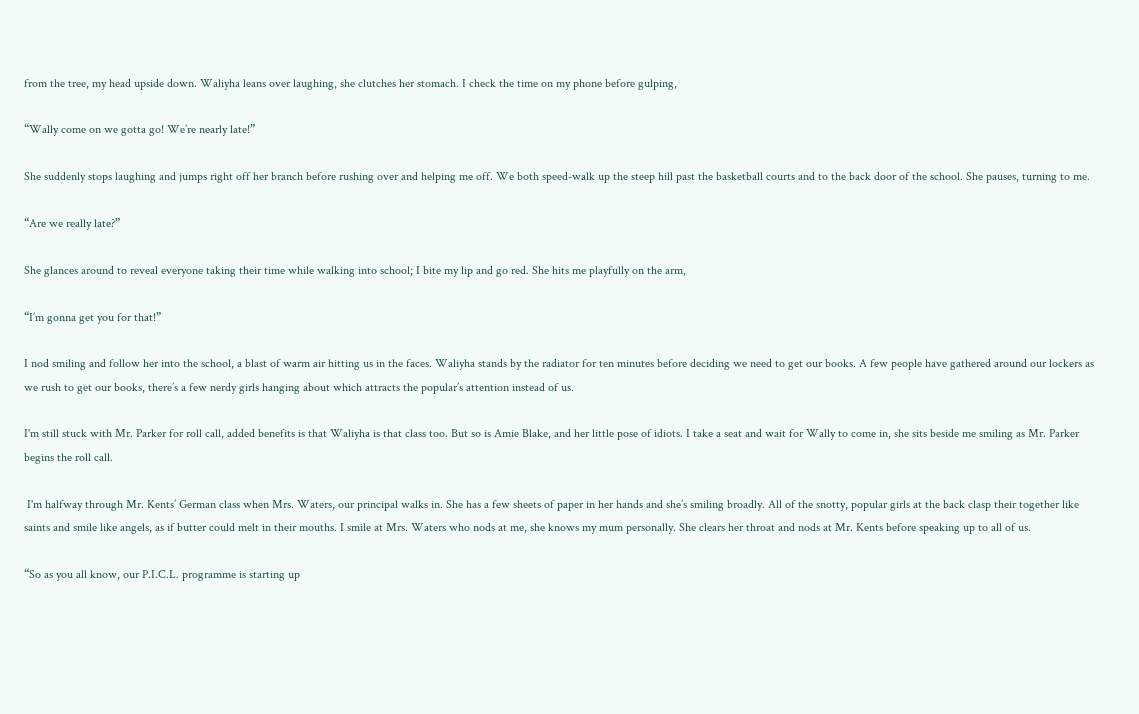from the tree, my head upside down. Waliyha leans over laughing, she clutches her stomach. I check the time on my phone before gulping,

“Wally come on we gotta go! We’re nearly late!”

She suddenly stops laughing and jumps right off her branch before rushing over and helping me off. We both speed-walk up the steep hill past the basketball courts and to the back door of the school. She pauses, turning to me.

“Are we really late?”

She glances around to reveal everyone taking their time while walking into school; I bite my lip and go red. She hits me playfully on the arm,

“I’m gonna get you for that!”

I nod smiling and follow her into the school, a blast of warm air hitting us in the faces. Waliyha stands by the radiator for ten minutes before deciding we need to get our books. A few people have gathered around our lockers as we rush to get our books, there’s a few nerdy girls hanging about which attracts the popular’s attention instead of us.

I'm still stuck with Mr. Parker for roll call, added benefits is that Waliyha is that class too. But so is Amie Blake, and her little pose of idiots. I take a seat and wait for Wally to come in, she sits beside me smiling as Mr. Parker begins the roll call.

 I'm halfway through Mr. Kents’ German class when Mrs. Waters, our principal walks in. She has a few sheets of paper in her hands and she’s smiling broadly. All of the snotty, popular girls at the back clasp their together like saints and smile like angels, as if butter could melt in their mouths. I smile at Mrs. Waters who nods at me, she knows my mum personally. She clears her throat and nods at Mr. Kents before speaking up to all of us.

“So as you all know, our P.I.C.L. programme is starting up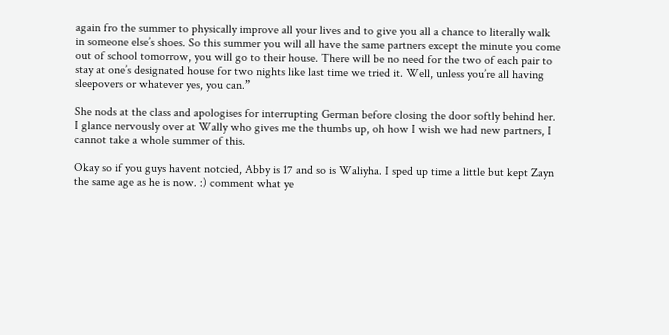again fro the summer to physically improve all your lives and to give you all a chance to literally walk in someone else’s shoes. So this summer you will all have the same partners except the minute you come out of school tomorrow, you will go to their house. There will be no need for the two of each pair to stay at one’s designated house for two nights like last time we tried it. Well, unless you’re all having sleepovers or whatever yes, you can.”

She nods at the class and apologises for interrupting German before closing the door softly behind her. I glance nervously over at Wally who gives me the thumbs up, oh how I wish we had new partners, I cannot take a whole summer of this.

Okay so if you guys havent notcied, Abby is 17 and so is Waliyha. I sped up time a little but kept Zayn the same age as he is now. :) comment what ye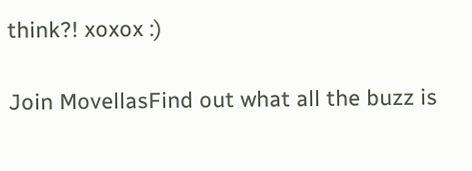think?! xoxox :)

Join MovellasFind out what all the buzz is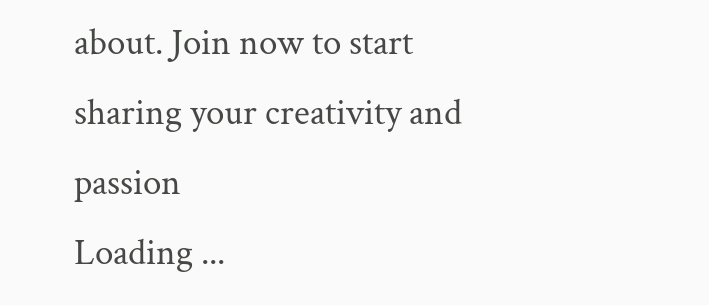about. Join now to start sharing your creativity and passion
Loading ...